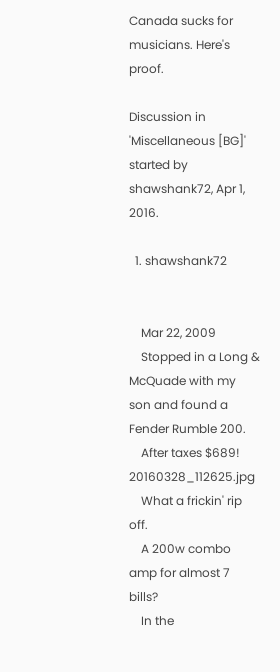Canada sucks for musicians. Here's proof.

Discussion in 'Miscellaneous [BG]' started by shawshank72, Apr 1, 2016.

  1. shawshank72


    Mar 22, 2009
    Stopped in a Long & McQuade with my son and found a Fender Rumble 200.
    After taxes $689! 20160328_112625.jpg
    What a frickin' rip off.
    A 200w combo amp for almost 7 bills?
    In the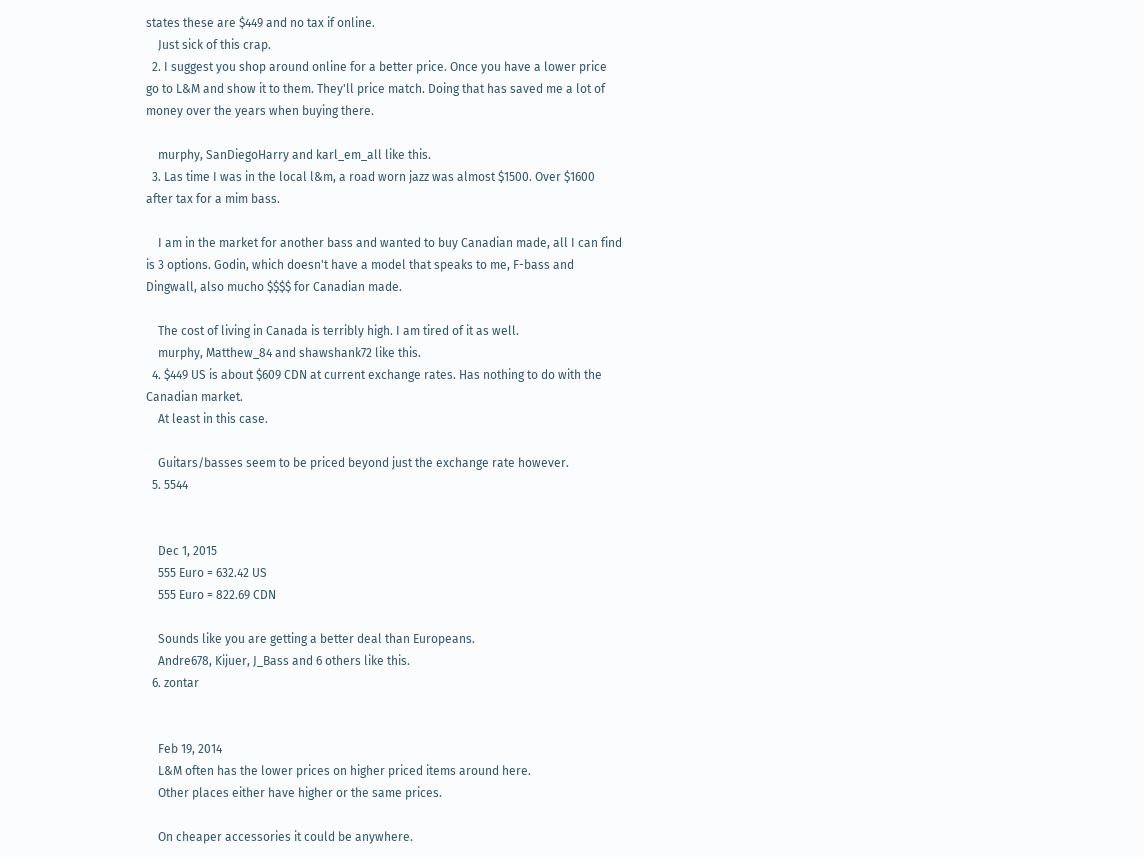states these are $449 and no tax if online.
    Just sick of this crap.
  2. I suggest you shop around online for a better price. Once you have a lower price go to L&M and show it to them. They'll price match. Doing that has saved me a lot of money over the years when buying there.

    murphy, SanDiegoHarry and karl_em_all like this.
  3. Las time I was in the local l&m, a road worn jazz was almost $1500. Over $1600 after tax for a mim bass.

    I am in the market for another bass and wanted to buy Canadian made, all I can find is 3 options. Godin, which doesn't have a model that speaks to me, F-bass and Dingwall, also mucho $$$$ for Canadian made.

    The cost of living in Canada is terribly high. I am tired of it as well.
    murphy, Matthew_84 and shawshank72 like this.
  4. $449 US is about $609 CDN at current exchange rates. Has nothing to do with the Canadian market.
    At least in this case.

    Guitars/basses seem to be priced beyond just the exchange rate however.
  5. 5544


    Dec 1, 2015
    555 Euro = 632.42 US
    555 Euro = 822.69 CDN

    Sounds like you are getting a better deal than Europeans.
    Andre678, Kijuer, J_Bass and 6 others like this.
  6. zontar


    Feb 19, 2014
    L&M often has the lower prices on higher priced items around here.
    Other places either have higher or the same prices.

    On cheaper accessories it could be anywhere.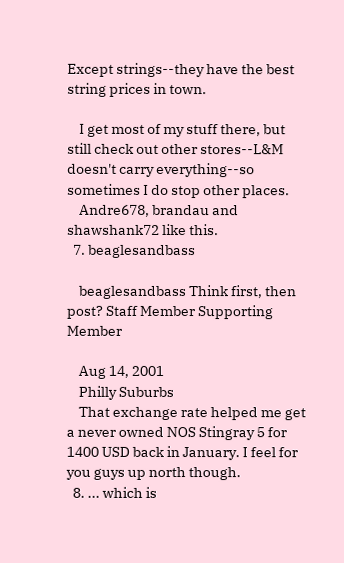Except strings--they have the best string prices in town.

    I get most of my stuff there, but still check out other stores--L&M doesn't carry everything--so sometimes I do stop other places.
    Andre678, brandau and shawshank72 like this.
  7. beaglesandbass

    beaglesandbass Think first, then post? Staff Member Supporting Member

    Aug 14, 2001
    Philly Suburbs
    That exchange rate helped me get a never owned NOS Stingray 5 for 1400 USD back in January. I feel for you guys up north though.
  8. ... which is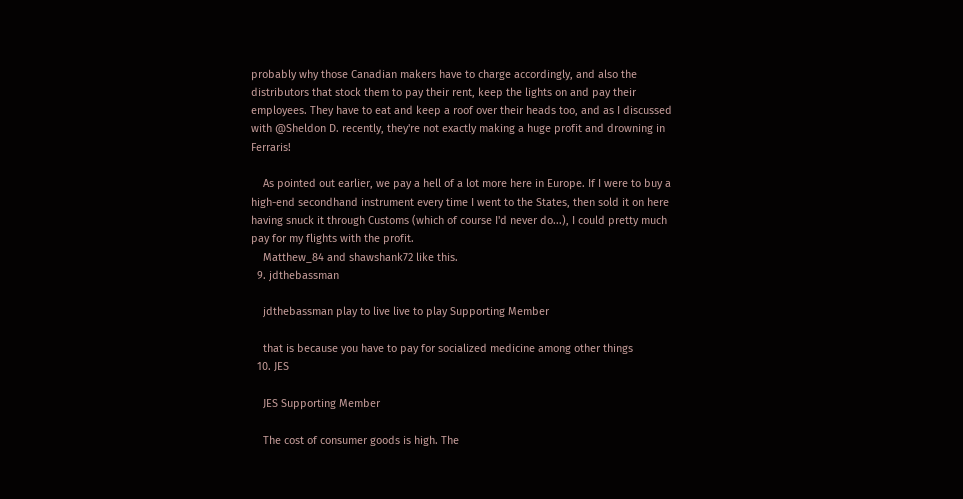probably why those Canadian makers have to charge accordingly, and also the distributors that stock them to pay their rent, keep the lights on and pay their employees. They have to eat and keep a roof over their heads too, and as I discussed with @Sheldon D. recently, they're not exactly making a huge profit and drowning in Ferraris!

    As pointed out earlier, we pay a hell of a lot more here in Europe. If I were to buy a high-end secondhand instrument every time I went to the States, then sold it on here having snuck it through Customs (which of course I'd never do...), I could pretty much pay for my flights with the profit.
    Matthew_84 and shawshank72 like this.
  9. jdthebassman

    jdthebassman play to live live to play Supporting Member

    that is because you have to pay for socialized medicine among other things
  10. JES

    JES Supporting Member

    The cost of consumer goods is high. The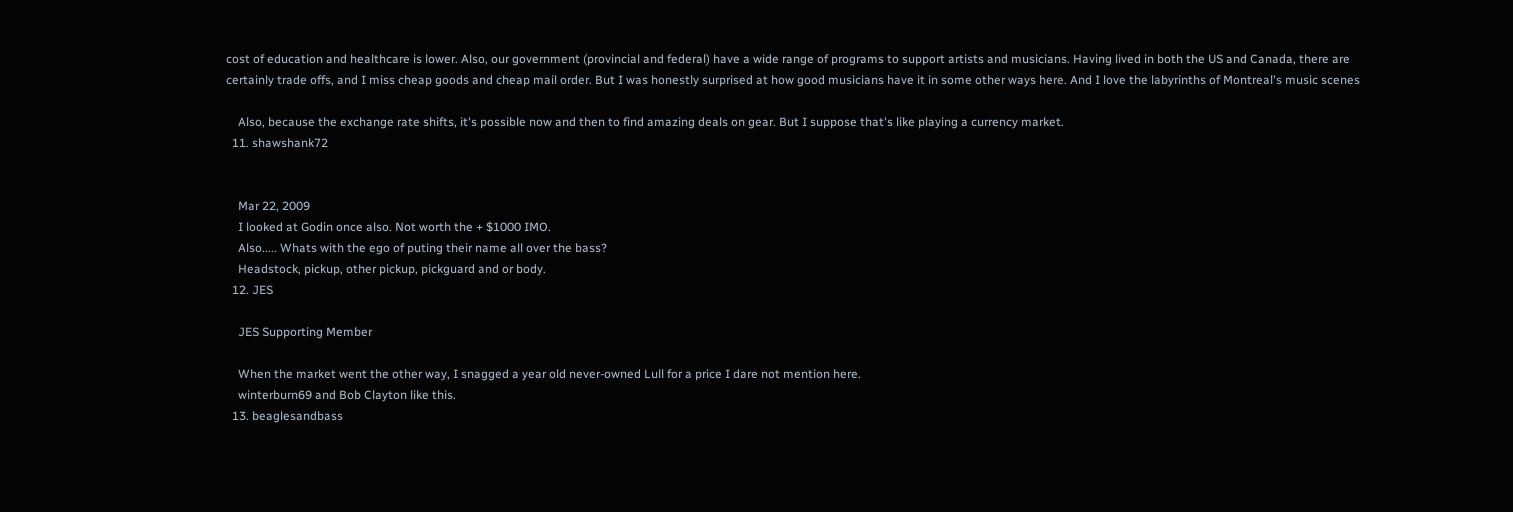cost of education and healthcare is lower. Also, our government (provincial and federal) have a wide range of programs to support artists and musicians. Having lived in both the US and Canada, there are certainly trade offs, and I miss cheap goods and cheap mail order. But I was honestly surprised at how good musicians have it in some other ways here. And I love the labyrinths of Montreal's music scenes

    Also, because the exchange rate shifts, it's possible now and then to find amazing deals on gear. But I suppose that's like playing a currency market.
  11. shawshank72


    Mar 22, 2009
    I looked at Godin once also. Not worth the + $1000 IMO.
    Also..... Whats with the ego of puting their name all over the bass?
    Headstock, pickup, other pickup, pickguard and or body.
  12. JES

    JES Supporting Member

    When the market went the other way, I snagged a year old never-owned Lull for a price I dare not mention here.
    winterburn69 and Bob Clayton like this.
  13. beaglesandbass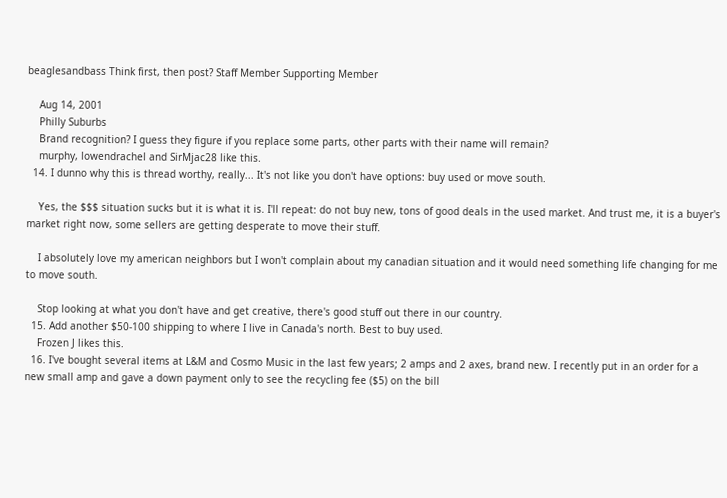beaglesandbass Think first, then post? Staff Member Supporting Member

    Aug 14, 2001
    Philly Suburbs
    Brand recognition? I guess they figure if you replace some parts, other parts with their name will remain?
    murphy, lowendrachel and SirMjac28 like this.
  14. I dunno why this is thread worthy, really... It's not like you don't have options: buy used or move south.

    Yes, the $$$ situation sucks but it is what it is. I'll repeat: do not buy new, tons of good deals in the used market. And trust me, it is a buyer's market right now, some sellers are getting desperate to move their stuff.

    I absolutely love my american neighbors but I won't complain about my canadian situation and it would need something life changing for me to move south.

    Stop looking at what you don't have and get creative, there's good stuff out there in our country.
  15. Add another $50-100 shipping to where I live in Canada's north. Best to buy used.
    Frozen J likes this.
  16. I've bought several items at L&M and Cosmo Music in the last few years; 2 amps and 2 axes, brand new. I recently put in an order for a new small amp and gave a down payment only to see the recycling fee ($5) on the bill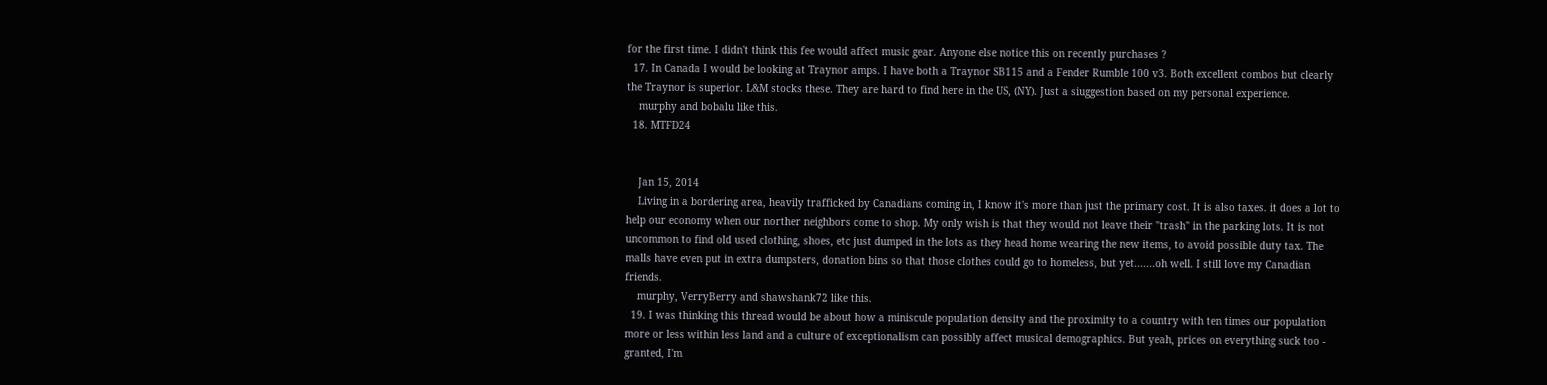for the first time. I didn't think this fee would affect music gear. Anyone else notice this on recently purchases ?
  17. In Canada I would be looking at Traynor amps. I have both a Traynor SB115 and a Fender Rumble 100 v3. Both excellent combos but clearly the Traynor is superior. L&M stocks these. They are hard to find here in the US, (NY). Just a siuggestion based on my personal experience.
    murphy and bobalu like this.
  18. MTFD24


    Jan 15, 2014
    Living in a bordering area, heavily trafficked by Canadians coming in, I know it's more than just the primary cost. It is also taxes. it does a lot to help our economy when our norther neighbors come to shop. My only wish is that they would not leave their "trash" in the parking lots. It is not uncommon to find old used clothing, shoes, etc just dumped in the lots as they head home wearing the new items, to avoid possible duty tax. The malls have even put in extra dumpsters, donation bins so that those clothes could go to homeless, but yet.......oh well. I still love my Canadian friends.
    murphy, VerryBerry and shawshank72 like this.
  19. I was thinking this thread would be about how a miniscule population density and the proximity to a country with ten times our population more or less within less land and a culture of exceptionalism can possibly affect musical demographics. But yeah, prices on everything suck too - granted, I'm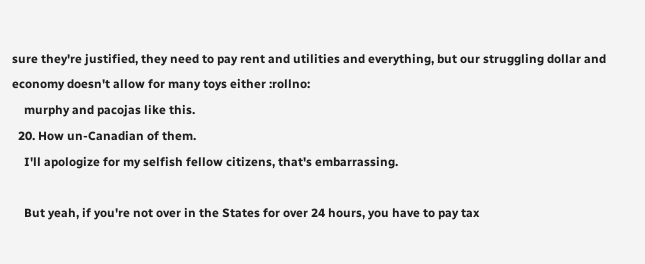sure they're justified, they need to pay rent and utilities and everything, but our struggling dollar and economy doesn't allow for many toys either :rollno:
    murphy and pacojas like this.
  20. How un-Canadian of them.
    I'll apologize for my selfish fellow citizens, that's embarrassing.

    But yeah, if you're not over in the States for over 24 hours, you have to pay tax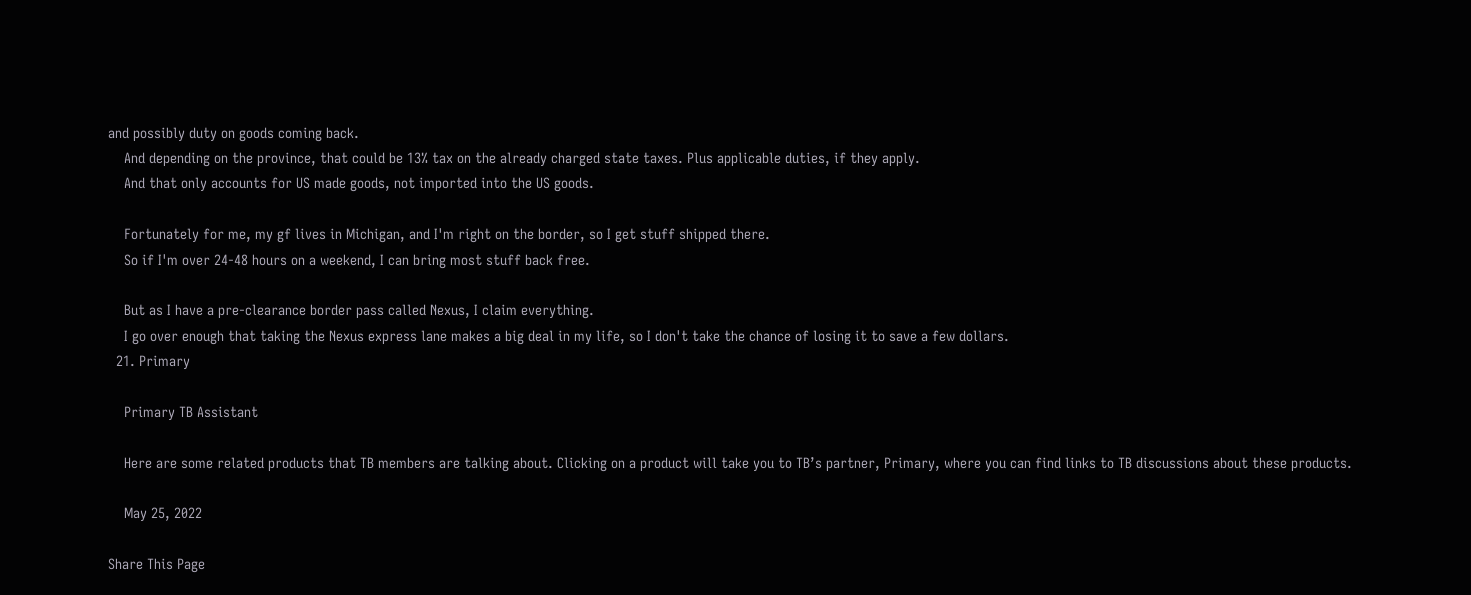and possibly duty on goods coming back.
    And depending on the province, that could be 13% tax on the already charged state taxes. Plus applicable duties, if they apply.
    And that only accounts for US made goods, not imported into the US goods.

    Fortunately for me, my gf lives in Michigan, and I'm right on the border, so I get stuff shipped there.
    So if I'm over 24-48 hours on a weekend, I can bring most stuff back free.

    But as I have a pre-clearance border pass called Nexus, I claim everything.
    I go over enough that taking the Nexus express lane makes a big deal in my life, so I don't take the chance of losing it to save a few dollars.
  21. Primary

    Primary TB Assistant

    Here are some related products that TB members are talking about. Clicking on a product will take you to TB’s partner, Primary, where you can find links to TB discussions about these products.

    May 25, 2022

Share This Page